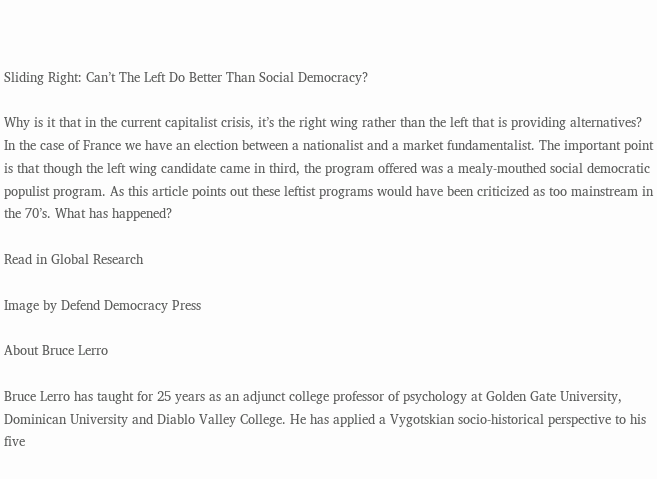Sliding Right: Can’t The Left Do Better Than Social Democracy?

Why is it that in the current capitalist crisis, it’s the right wing rather than the left that is providing alternatives? In the case of France we have an election between a nationalist and a market fundamentalist. The important point is that though the left wing candidate came in third, the program offered was a mealy-mouthed social democratic populist program. As this article points out these leftist programs would have been criticized as too mainstream in the 70’s. What has happened?

Read in Global Research

Image by Defend Democracy Press

About Bruce Lerro

Bruce Lerro has taught for 25 years as an adjunct college professor of psychology at Golden Gate University, Dominican University and Diablo Valley College. He has applied a Vygotskian socio-historical perspective to his five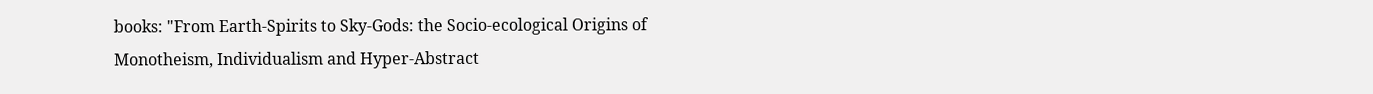books: "From Earth-Spirits to Sky-Gods: the Socio-ecological Origins of Monotheism, Individualism and Hyper-Abstract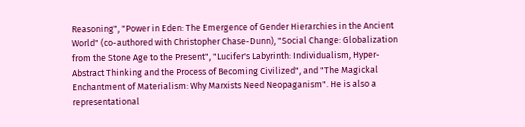Reasoning", "Power in Eden: The Emergence of Gender Hierarchies in the Ancient World" (co-authored with Christopher Chase-Dunn), "Social Change: Globalization from the Stone Age to the Present", "Lucifer's Labyrinth: Individualism, Hyper-Abstract Thinking and the Process of Becoming Civilized", and "The Magickal Enchantment of Materialism: Why Marxists Need Neopaganism". He is also a representational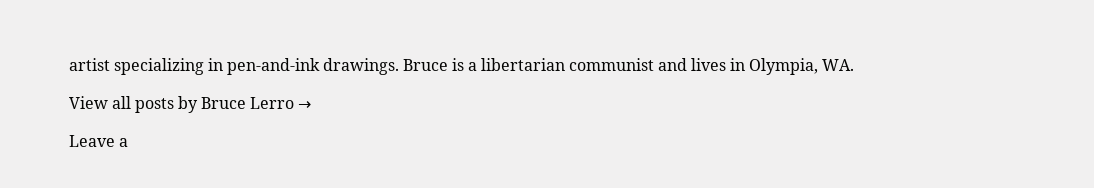artist specializing in pen-and-ink drawings. Bruce is a libertarian communist and lives in Olympia, WA.

View all posts by Bruce Lerro →

Leave a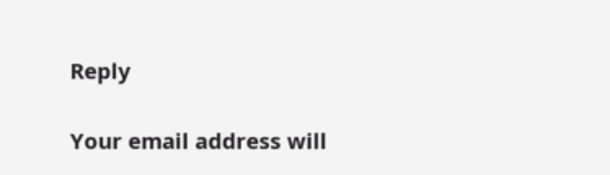Reply

Your email address will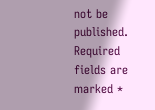not be published. Required fields are marked *